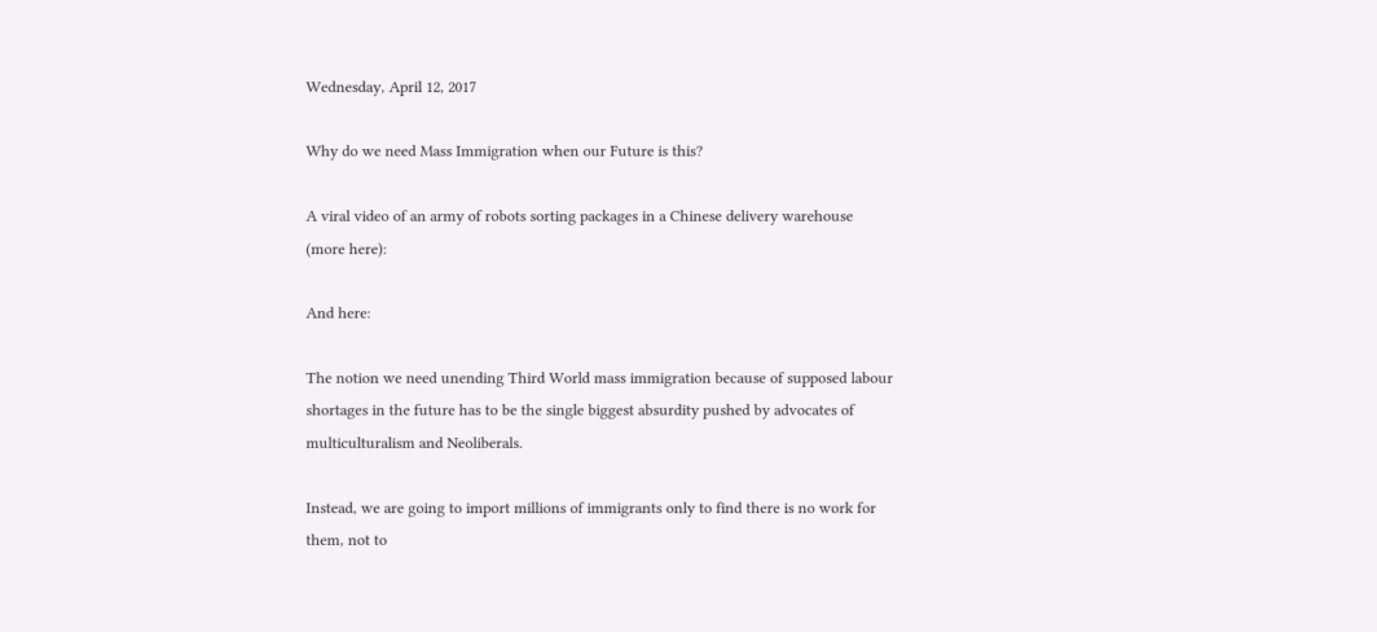Wednesday, April 12, 2017

Why do we need Mass Immigration when our Future is this?

A viral video of an army of robots sorting packages in a Chinese delivery warehouse (more here):

And here:

The notion we need unending Third World mass immigration because of supposed labour shortages in the future has to be the single biggest absurdity pushed by advocates of multiculturalism and Neoliberals.

Instead, we are going to import millions of immigrants only to find there is no work for them, not to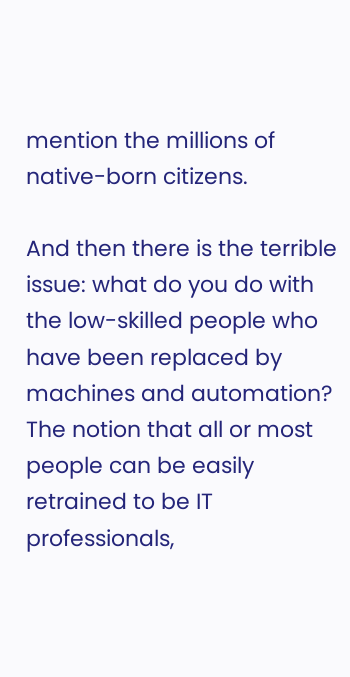mention the millions of native-born citizens.

And then there is the terrible issue: what do you do with the low-skilled people who have been replaced by machines and automation? The notion that all or most people can be easily retrained to be IT professionals,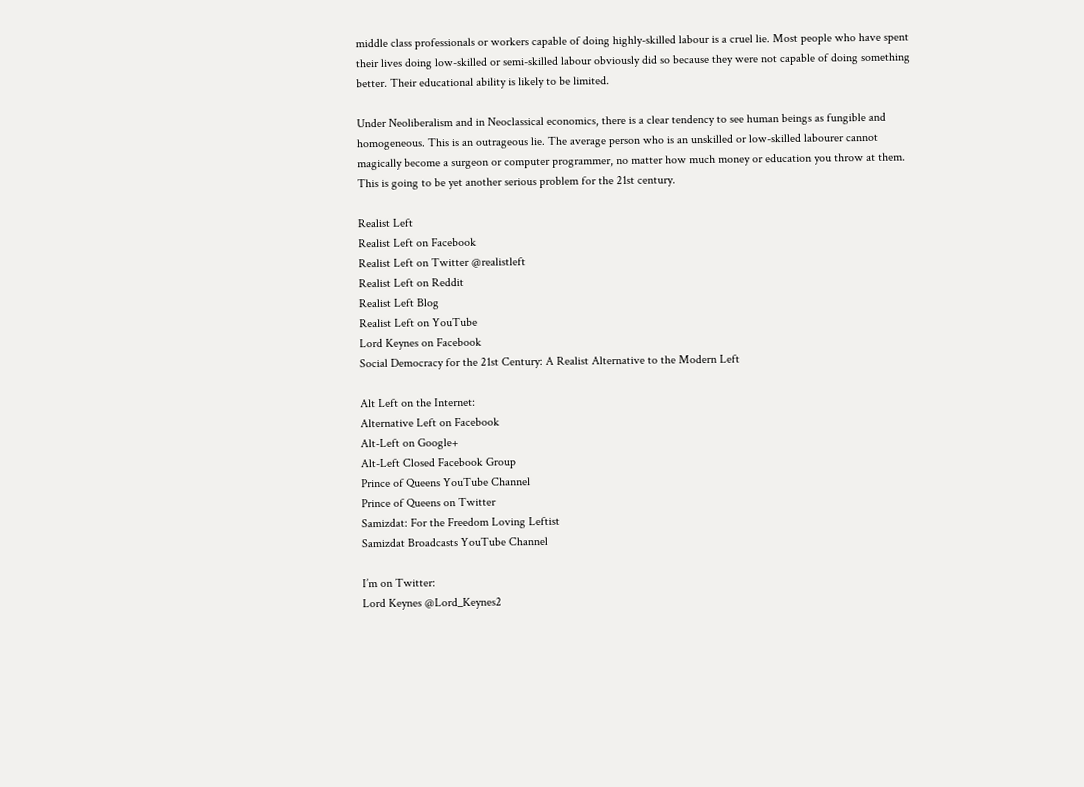middle class professionals or workers capable of doing highly-skilled labour is a cruel lie. Most people who have spent their lives doing low-skilled or semi-skilled labour obviously did so because they were not capable of doing something better. Their educational ability is likely to be limited.

Under Neoliberalism and in Neoclassical economics, there is a clear tendency to see human beings as fungible and homogeneous. This is an outrageous lie. The average person who is an unskilled or low-skilled labourer cannot magically become a surgeon or computer programmer, no matter how much money or education you throw at them. This is going to be yet another serious problem for the 21st century.

Realist Left
Realist Left on Facebook
Realist Left on Twitter @realistleft
Realist Left on Reddit
Realist Left Blog
Realist Left on YouTube
Lord Keynes on Facebook
Social Democracy for the 21st Century: A Realist Alternative to the Modern Left

Alt Left on the Internet:
Alternative Left on Facebook
Alt-Left on Google+
Alt-Left Closed Facebook Group
Prince of Queens YouTube Channel
Prince of Queens on Twitter
Samizdat: For the Freedom Loving Leftist
Samizdat Broadcasts YouTube Channel

I’m on Twitter:
Lord Keynes @Lord_Keynes2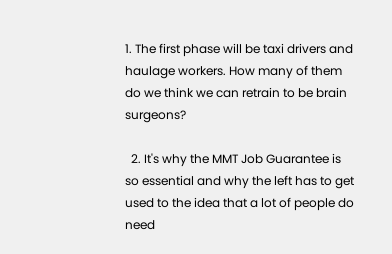1. The first phase will be taxi drivers and haulage workers. How many of them do we think we can retrain to be brain surgeons?

  2. It's why the MMT Job Guarantee is so essential and why the left has to get used to the idea that a lot of people do need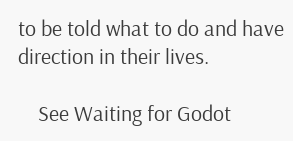to be told what to do and have direction in their lives.

    See Waiting for Godot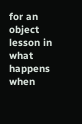for an object lesson in what happens when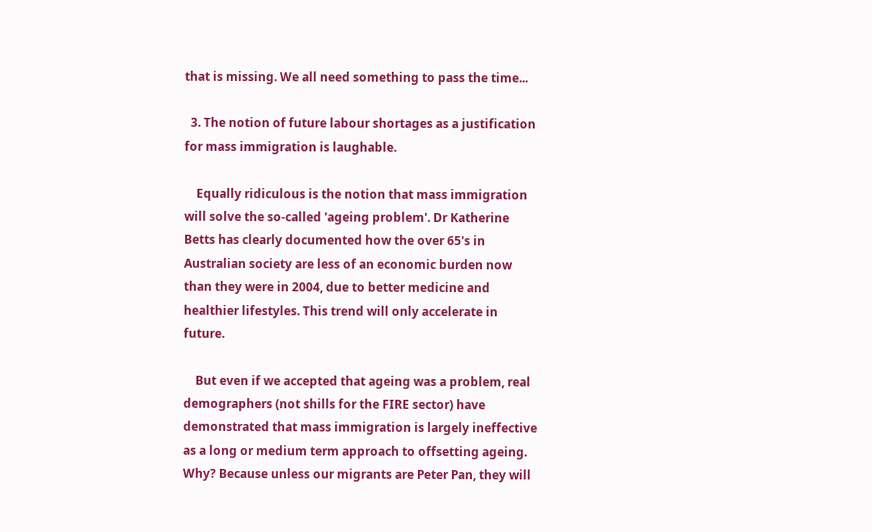that is missing. We all need something to pass the time...

  3. The notion of future labour shortages as a justification for mass immigration is laughable.

    Equally ridiculous is the notion that mass immigration will solve the so-called 'ageing problem'. Dr Katherine Betts has clearly documented how the over 65's in Australian society are less of an economic burden now than they were in 2004, due to better medicine and healthier lifestyles. This trend will only accelerate in future.

    But even if we accepted that ageing was a problem, real demographers (not shills for the FIRE sector) have demonstrated that mass immigration is largely ineffective as a long or medium term approach to offsetting ageing. Why? Because unless our migrants are Peter Pan, they will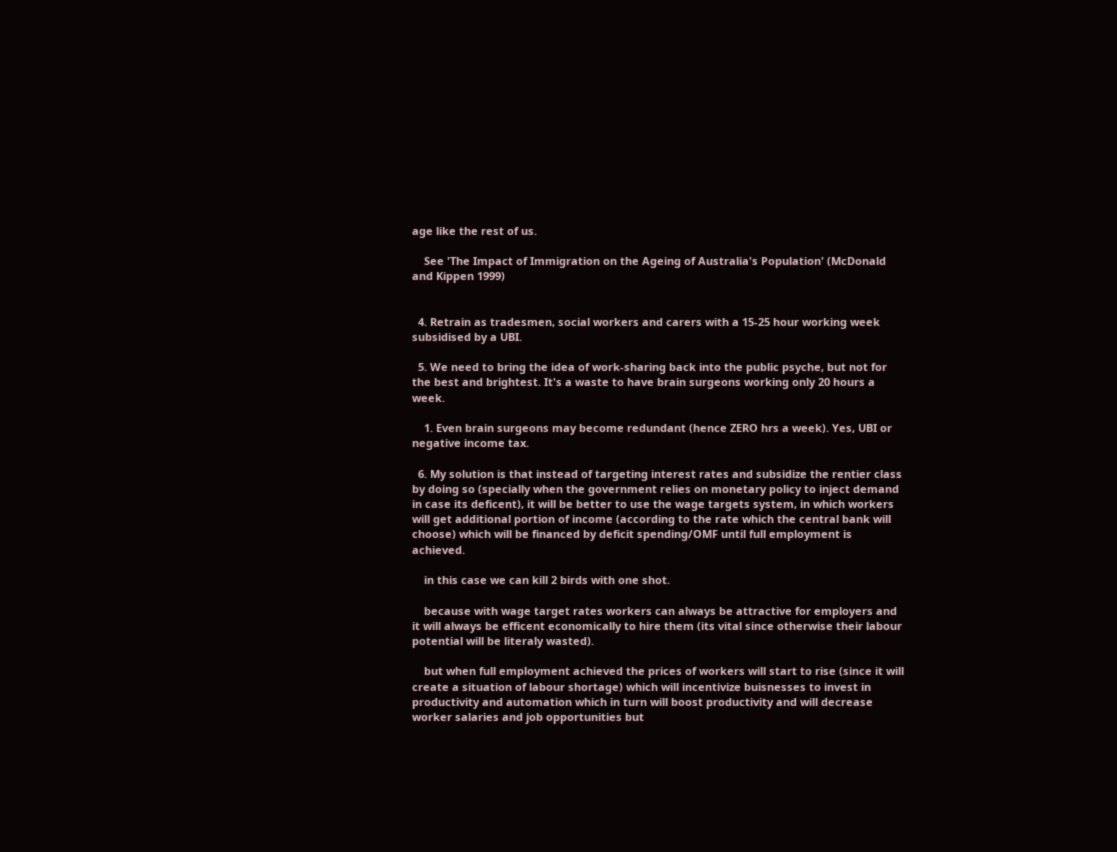age like the rest of us.

    See 'The Impact of Immigration on the Ageing of Australia's Population' (McDonald and Kippen 1999)


  4. Retrain as tradesmen, social workers and carers with a 15-25 hour working week subsidised by a UBI.

  5. We need to bring the idea of work-sharing back into the public psyche, but not for the best and brightest. It's a waste to have brain surgeons working only 20 hours a week.

    1. Even brain surgeons may become redundant (hence ZERO hrs a week). Yes, UBI or negative income tax.

  6. My solution is that instead of targeting interest rates and subsidize the rentier class by doing so (specially when the government relies on monetary policy to inject demand in case its deficent), it will be better to use the wage targets system, in which workers will get additional portion of income (according to the rate which the central bank will choose) which will be financed by deficit spending/OMF until full employment is achieved.

    in this case we can kill 2 birds with one shot.

    because with wage target rates workers can always be attractive for employers and it will always be efficent economically to hire them (its vital since otherwise their labour potential will be literaly wasted).

    but when full employment achieved the prices of workers will start to rise (since it will create a situation of labour shortage) which will incentivize buisnesses to invest in productivity and automation which in turn will boost productivity and will decrease worker salaries and job opportunities but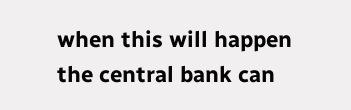when this will happen the central bank can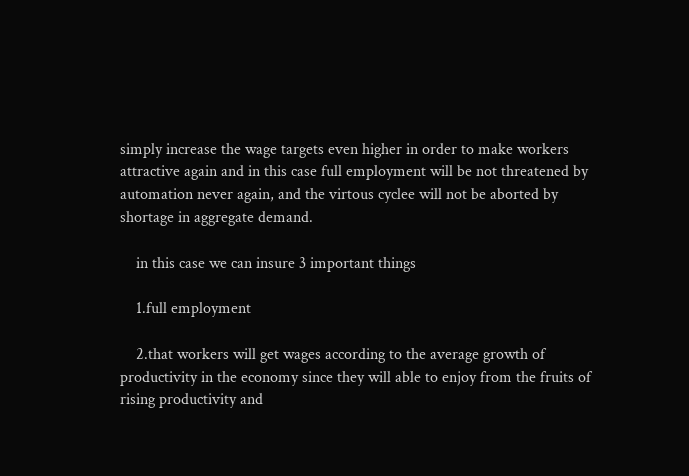simply increase the wage targets even higher in order to make workers attractive again and in this case full employment will be not threatened by automation never again, and the virtous cyclee will not be aborted by shortage in aggregate demand.

    in this case we can insure 3 important things

    1.full employment

    2.that workers will get wages according to the average growth of productivity in the economy since they will able to enjoy from the fruits of rising productivity and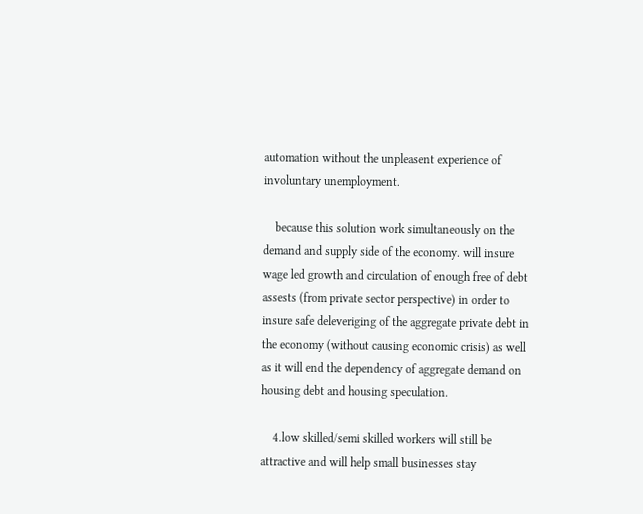automation without the unpleasent experience of involuntary unemployment.

    because this solution work simultaneously on the demand and supply side of the economy. will insure wage led growth and circulation of enough free of debt assests (from private sector perspective) in order to insure safe deleveriging of the aggregate private debt in the economy (without causing economic crisis) as well as it will end the dependency of aggregate demand on housing debt and housing speculation.

    4.low skilled/semi skilled workers will still be attractive and will help small businesses stay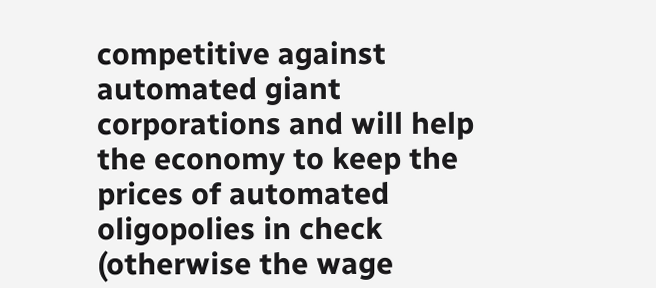competitive against automated giant corporations and will help the economy to keep the prices of automated oligopolies in check (otherwise the wage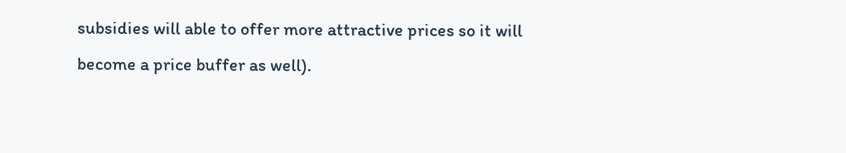subsidies will able to offer more attractive prices so it will become a price buffer as well).